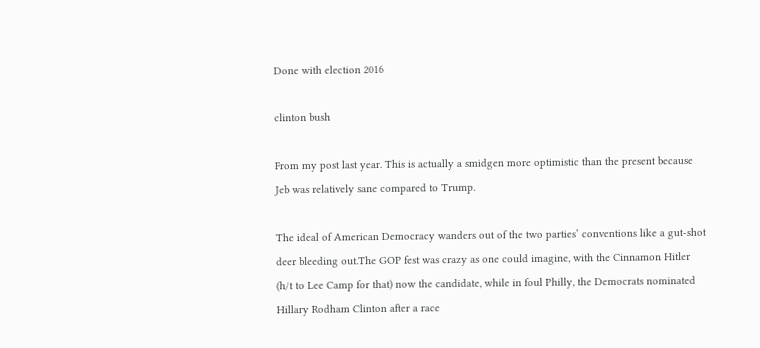Done with election 2016

clinton bush

From my post last year. This is actually a smidgen more optimistic than the present because Jeb was relatively sane compared to Trump.

The ideal of American Democracy wanders out of the two parties’ conventions like a gut-shot deer bleeding out.The GOP fest was crazy as one could imagine, with the Cinnamon Hitler (h/t to Lee Camp for that) now the candidate, while in foul Philly, the Democrats nominated Hillary Rodham Clinton after a race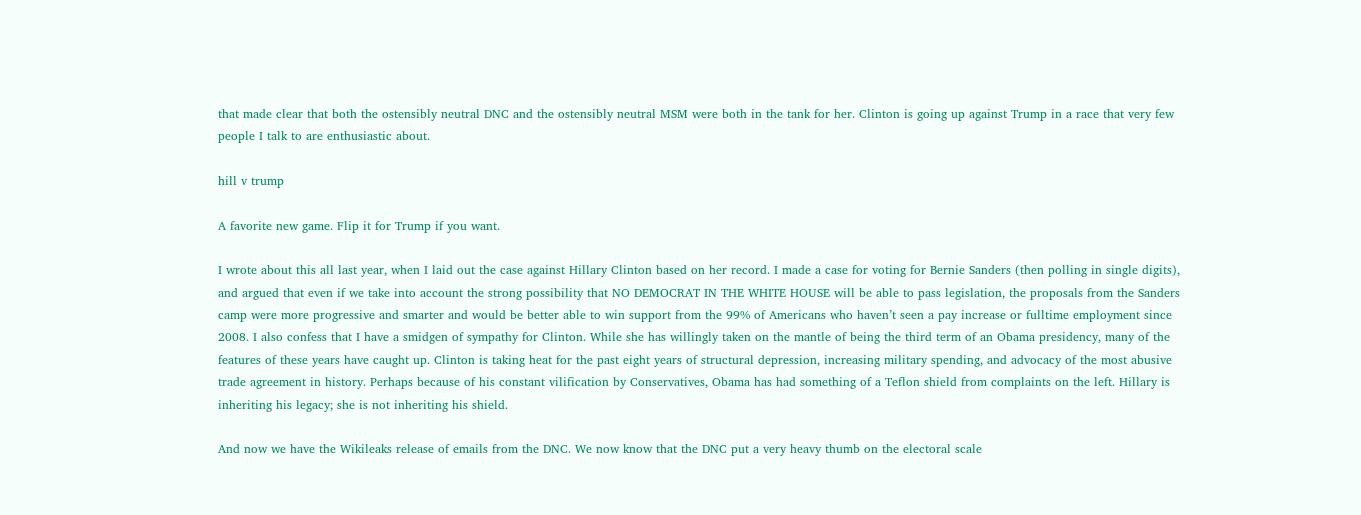that made clear that both the ostensibly neutral DNC and the ostensibly neutral MSM were both in the tank for her. Clinton is going up against Trump in a race that very few people I talk to are enthusiastic about.

hill v trump

A favorite new game. Flip it for Trump if you want.

I wrote about this all last year, when I laid out the case against Hillary Clinton based on her record. I made a case for voting for Bernie Sanders (then polling in single digits), and argued that even if we take into account the strong possibility that NO DEMOCRAT IN THE WHITE HOUSE will be able to pass legislation, the proposals from the Sanders camp were more progressive and smarter and would be better able to win support from the 99% of Americans who haven’t seen a pay increase or fulltime employment since 2008. I also confess that I have a smidgen of sympathy for Clinton. While she has willingly taken on the mantle of being the third term of an Obama presidency, many of the features of these years have caught up. Clinton is taking heat for the past eight years of structural depression, increasing military spending, and advocacy of the most abusive trade agreement in history. Perhaps because of his constant vilification by Conservatives, Obama has had something of a Teflon shield from complaints on the left. Hillary is inheriting his legacy; she is not inheriting his shield.

And now we have the Wikileaks release of emails from the DNC. We now know that the DNC put a very heavy thumb on the electoral scale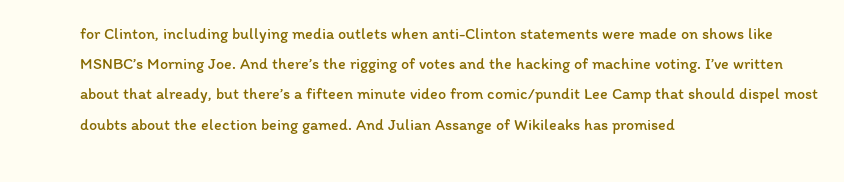for Clinton, including bullying media outlets when anti-Clinton statements were made on shows like MSNBC’s Morning Joe. And there’s the rigging of votes and the hacking of machine voting. I’ve written about that already, but there’s a fifteen minute video from comic/pundit Lee Camp that should dispel most doubts about the election being gamed. And Julian Assange of Wikileaks has promised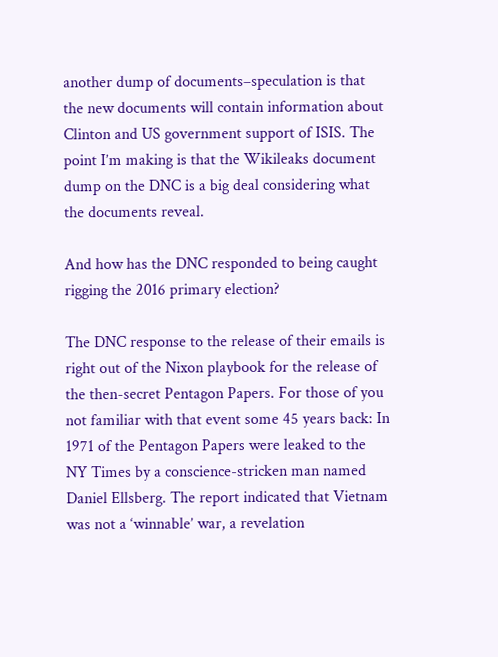another dump of documents–speculation is that the new documents will contain information about Clinton and US government support of ISIS. The point I’m making is that the Wikileaks document dump on the DNC is a big deal considering what the documents reveal.

And how has the DNC responded to being caught rigging the 2016 primary election?

The DNC response to the release of their emails is right out of the Nixon playbook for the release of the then-secret Pentagon Papers. For those of you not familiar with that event some 45 years back: In 1971 of the Pentagon Papers were leaked to the NY Times by a conscience-stricken man named Daniel Ellsberg. The report indicated that Vietnam was not a ‘winnable’ war, a revelation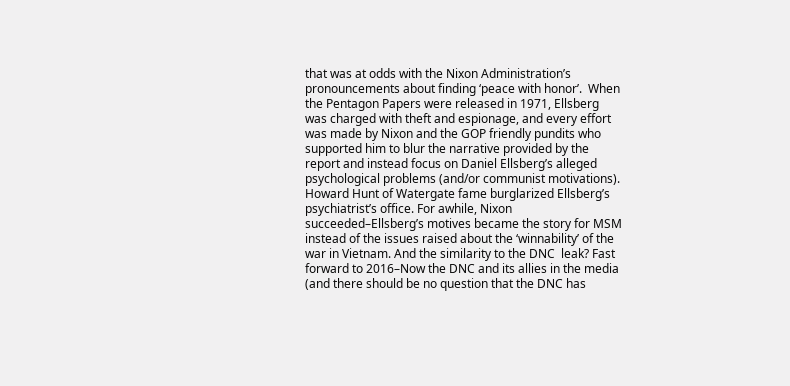that was at odds with the Nixon Administration’s pronouncements about finding ‘peace with honor’.  When the Pentagon Papers were released in 1971, Ellsberg was charged with theft and espionage, and every effort was made by Nixon and the GOP friendly pundits who supported him to blur the narrative provided by the report and instead focus on Daniel Ellsberg’s alleged psychological problems (and/or communist motivations). Howard Hunt of Watergate fame burglarized Ellsberg’s psychiatrist’s office. For awhile, Nixon succeeded–Ellsberg’s motives became the story for MSM instead of the issues raised about the ‘winnability’ of the war in Vietnam. And the similarity to the DNC  leak? Fast forward to 2016–Now the DNC and its allies in the media (and there should be no question that the DNC has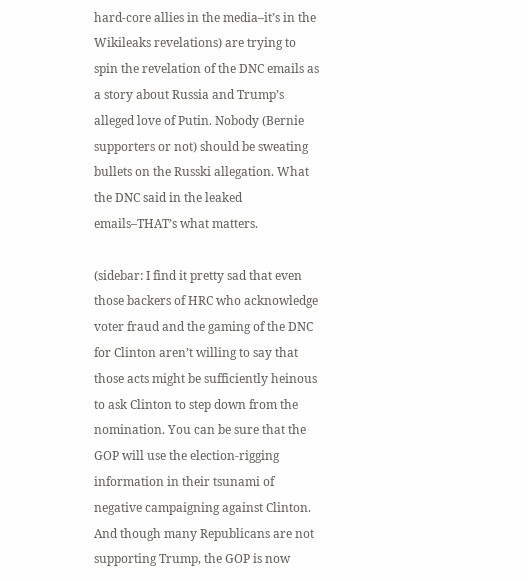hard-core allies in the media–it’s in the Wikileaks revelations) are trying to spin the revelation of the DNC emails as a story about Russia and Trump’s alleged love of Putin. Nobody (Bernie supporters or not) should be sweating bullets on the Russki allegation. What the DNC said in the leaked emails–THAT’s what matters.

(sidebar: I find it pretty sad that even those backers of HRC who acknowledge voter fraud and the gaming of the DNC for Clinton aren’t willing to say that those acts might be sufficiently heinous to ask Clinton to step down from the nomination. You can be sure that the GOP will use the election-rigging information in their tsunami of negative campaigning against Clinton. And though many Republicans are not supporting Trump, the GOP is now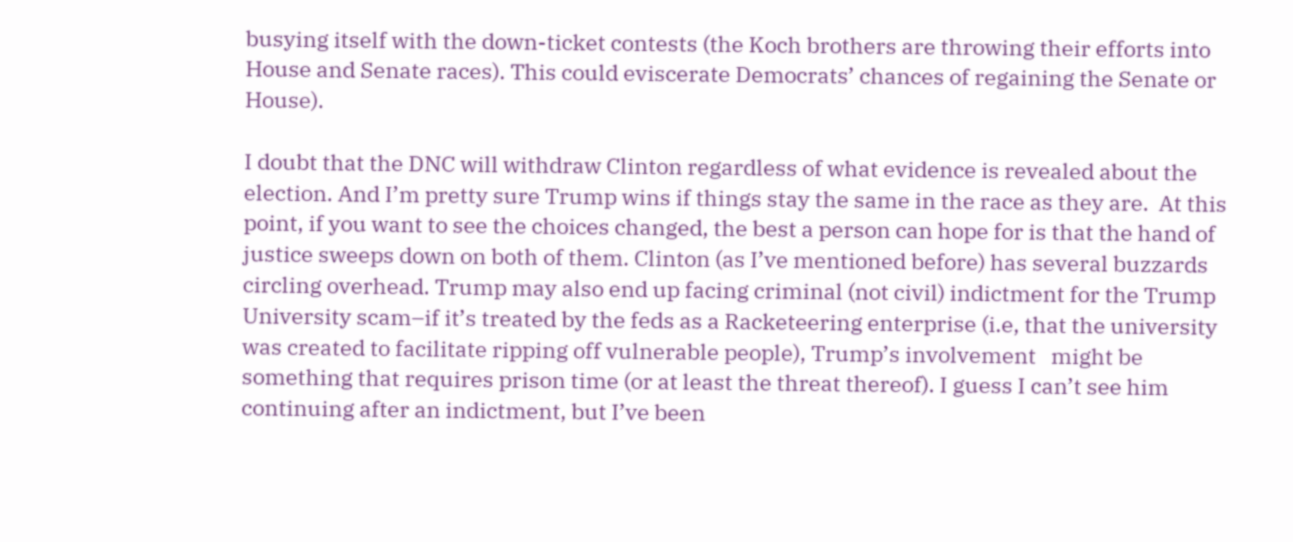busying itself with the down-ticket contests (the Koch brothers are throwing their efforts into House and Senate races). This could eviscerate Democrats’ chances of regaining the Senate or House).

I doubt that the DNC will withdraw Clinton regardless of what evidence is revealed about the election. And I’m pretty sure Trump wins if things stay the same in the race as they are.  At this point, if you want to see the choices changed, the best a person can hope for is that the hand of justice sweeps down on both of them. Clinton (as I’ve mentioned before) has several buzzards circling overhead. Trump may also end up facing criminal (not civil) indictment for the Trump University scam–if it’s treated by the feds as a Racketeering enterprise (i.e, that the university was created to facilitate ripping off vulnerable people), Trump’s involvement   might be something that requires prison time (or at least the threat thereof). I guess I can’t see him continuing after an indictment, but I’ve been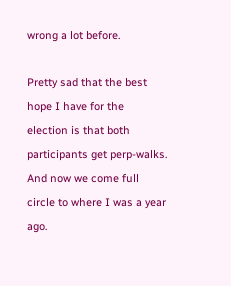wrong a lot before.

Pretty sad that the best hope I have for the election is that both participants get perp-walks.  And now we come full circle to where I was a year ago.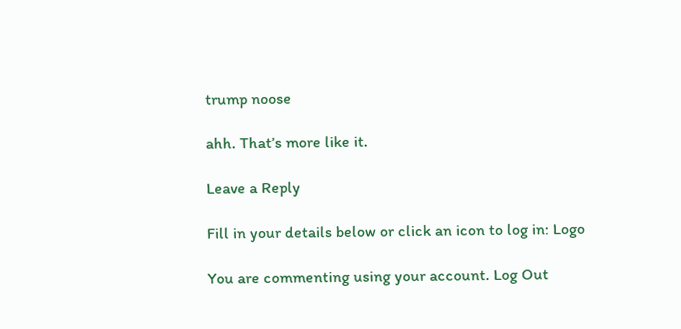trump noose

ahh. That’s more like it.

Leave a Reply

Fill in your details below or click an icon to log in: Logo

You are commenting using your account. Log Out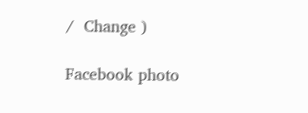/  Change )

Facebook photo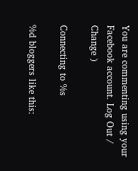You are commenting using your Facebook account. Log Out /  Change )

Connecting to %s

%d bloggers like this: